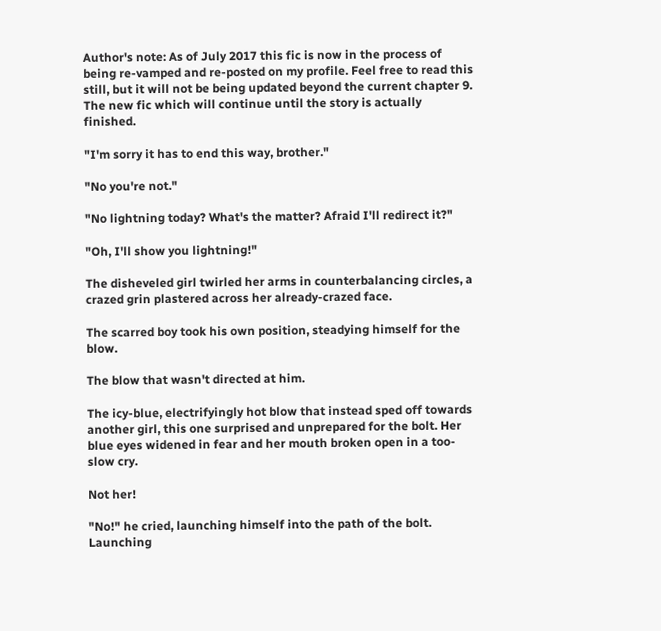Author's note: As of July 2017 this fic is now in the process of being re-vamped and re-posted on my profile. Feel free to read this still, but it will not be being updated beyond the current chapter 9. The new fic which will continue until the story is actually finished.

"I'm sorry it has to end this way, brother."

"No you're not."

"No lightning today? What's the matter? Afraid I'll redirect it?"

"Oh, I'll show you lightning!"

The disheveled girl twirled her arms in counterbalancing circles, a crazed grin plastered across her already-crazed face.

The scarred boy took his own position, steadying himself for the blow.

The blow that wasn't directed at him.

The icy-blue, electrifyingly hot blow that instead sped off towards another girl, this one surprised and unprepared for the bolt. Her blue eyes widened in fear and her mouth broken open in a too-slow cry.

Not her!

"No!" he cried, launching himself into the path of the bolt. Launching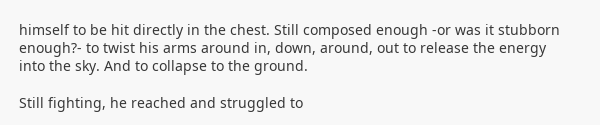himself to be hit directly in the chest. Still composed enough -or was it stubborn enough?- to twist his arms around in, down, around, out to release the energy into the sky. And to collapse to the ground.

Still fighting, he reached and struggled to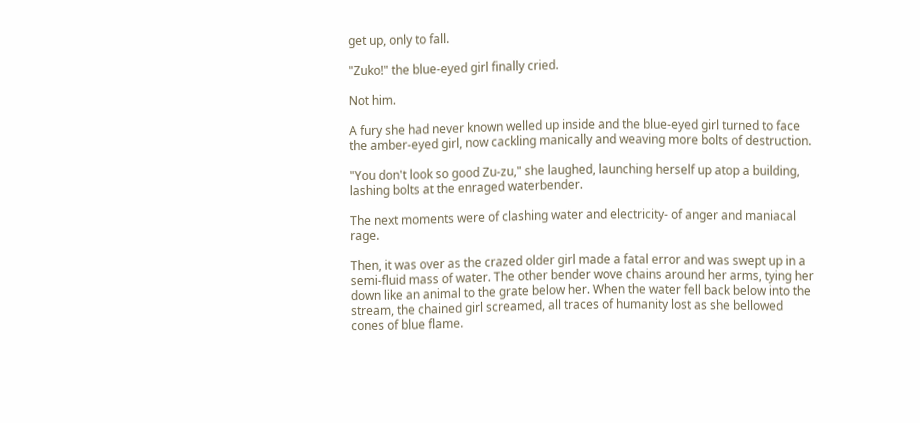get up, only to fall.

"Zuko!" the blue-eyed girl finally cried.

Not him.

A fury she had never known welled up inside and the blue-eyed girl turned to face the amber-eyed girl, now cackling manically and weaving more bolts of destruction.

"You don't look so good Zu-zu," she laughed, launching herself up atop a building, lashing bolts at the enraged waterbender.

The next moments were of clashing water and electricity- of anger and maniacal rage.

Then, it was over as the crazed older girl made a fatal error and was swept up in a semi-fluid mass of water. The other bender wove chains around her arms, tying her down like an animal to the grate below her. When the water fell back below into the stream, the chained girl screamed, all traces of humanity lost as she bellowed cones of blue flame.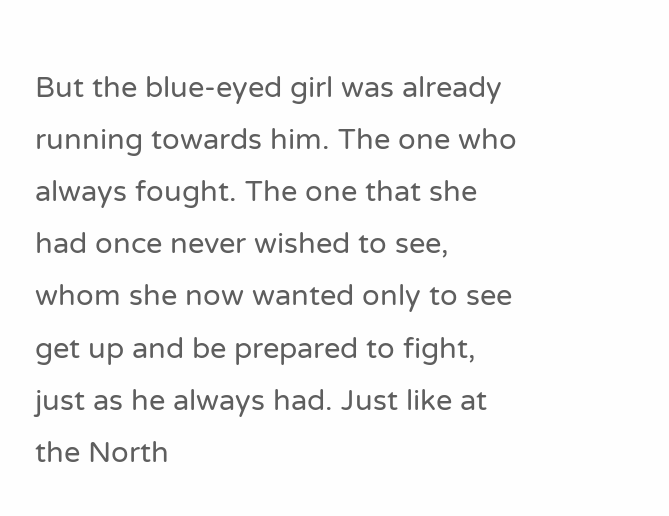But the blue-eyed girl was already running towards him. The one who always fought. The one that she had once never wished to see, whom she now wanted only to see get up and be prepared to fight, just as he always had. Just like at the North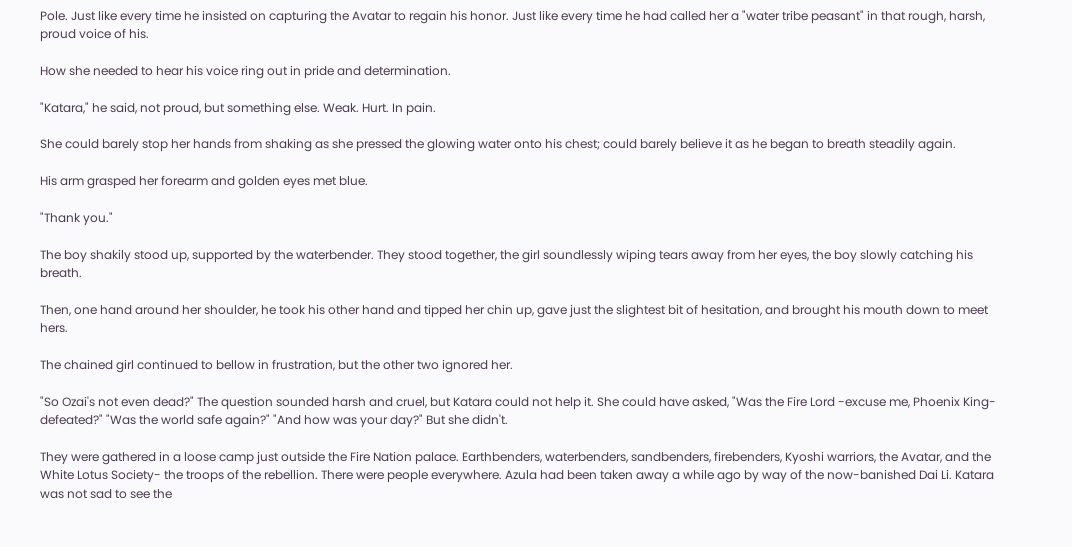Pole. Just like every time he insisted on capturing the Avatar to regain his honor. Just like every time he had called her a "water tribe peasant" in that rough, harsh, proud voice of his.

How she needed to hear his voice ring out in pride and determination.

"Katara," he said, not proud, but something else. Weak. Hurt. In pain.

She could barely stop her hands from shaking as she pressed the glowing water onto his chest; could barely believe it as he began to breath steadily again.

His arm grasped her forearm and golden eyes met blue.

"Thank you."

The boy shakily stood up, supported by the waterbender. They stood together, the girl soundlessly wiping tears away from her eyes, the boy slowly catching his breath.

Then, one hand around her shoulder, he took his other hand and tipped her chin up, gave just the slightest bit of hesitation, and brought his mouth down to meet hers.

The chained girl continued to bellow in frustration, but the other two ignored her.

"So Ozai's not even dead?" The question sounded harsh and cruel, but Katara could not help it. She could have asked, "Was the Fire Lord -excuse me, Phoenix King- defeated?" "Was the world safe again?" "And how was your day?" But she didn't.

They were gathered in a loose camp just outside the Fire Nation palace. Earthbenders, waterbenders, sandbenders, firebenders, Kyoshi warriors, the Avatar, and the White Lotus Society- the troops of the rebellion. There were people everywhere. Azula had been taken away a while ago by way of the now-banished Dai Li. Katara was not sad to see the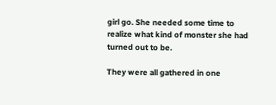girl go. She needed some time to realize what kind of monster she had turned out to be.

They were all gathered in one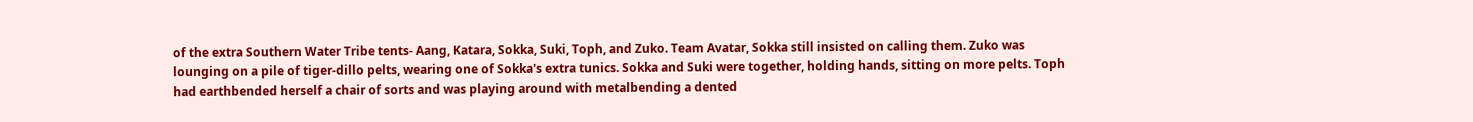of the extra Southern Water Tribe tents- Aang, Katara, Sokka, Suki, Toph, and Zuko. Team Avatar, Sokka still insisted on calling them. Zuko was lounging on a pile of tiger-dillo pelts, wearing one of Sokka's extra tunics. Sokka and Suki were together, holding hands, sitting on more pelts. Toph had earthbended herself a chair of sorts and was playing around with metalbending a dented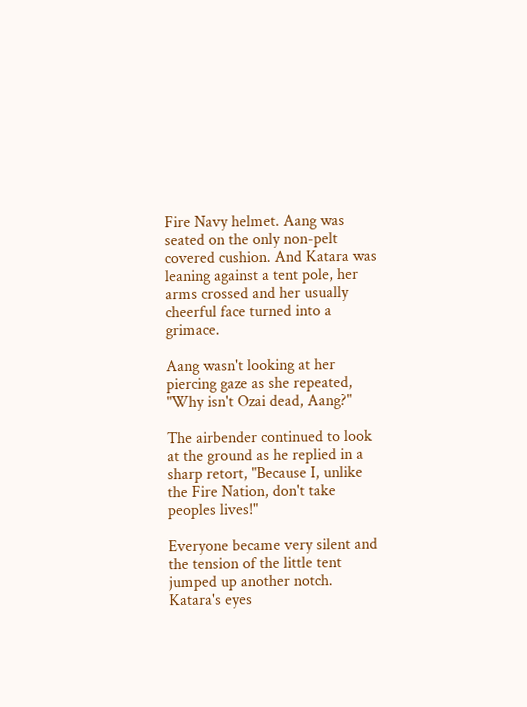Fire Navy helmet. Aang was seated on the only non-pelt covered cushion. And Katara was leaning against a tent pole, her arms crossed and her usually cheerful face turned into a grimace.

Aang wasn't looking at her piercing gaze as she repeated, "Why isn't Ozai dead, Aang?"

The airbender continued to look at the ground as he replied in a sharp retort, "Because I, unlike the Fire Nation, don't take peoples lives!"

Everyone became very silent and the tension of the little tent jumped up another notch. Katara's eyes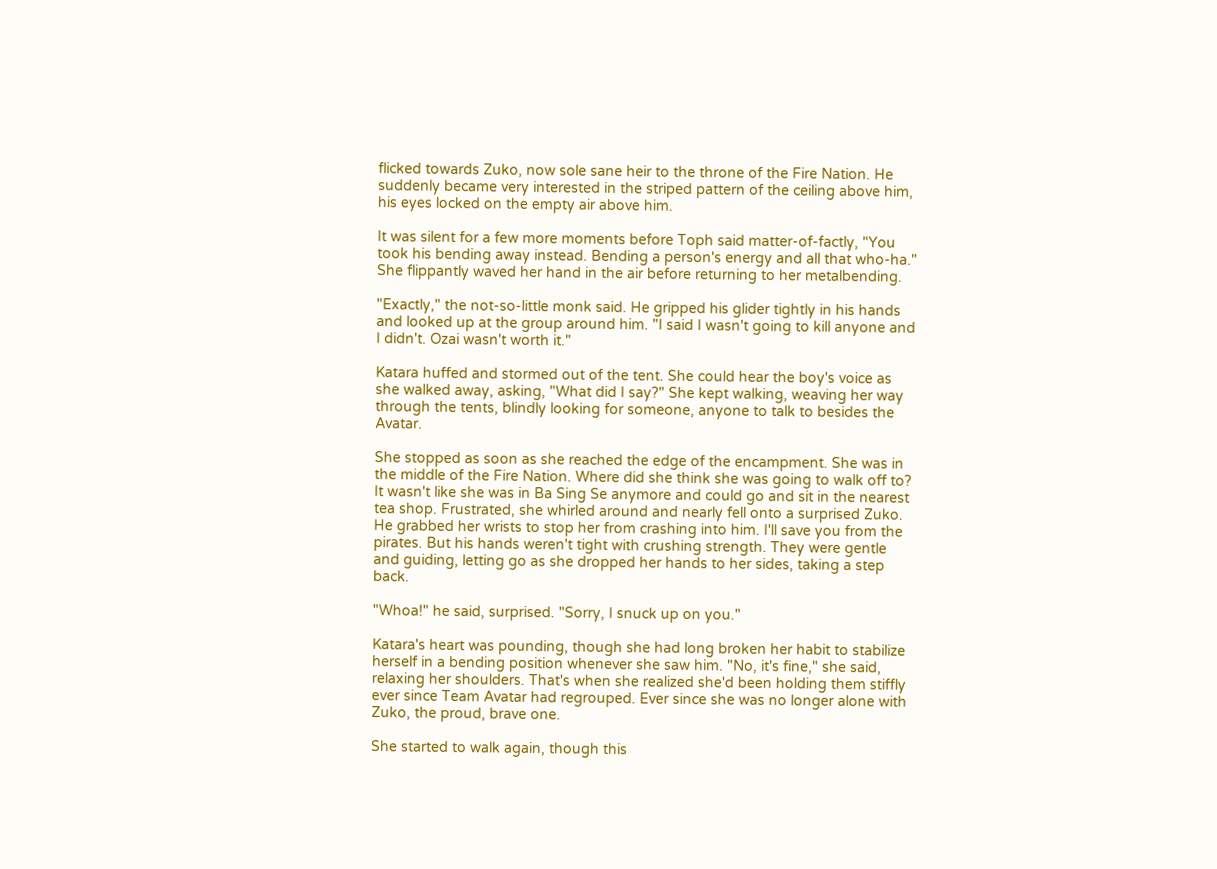flicked towards Zuko, now sole sane heir to the throne of the Fire Nation. He suddenly became very interested in the striped pattern of the ceiling above him, his eyes locked on the empty air above him.

It was silent for a few more moments before Toph said matter-of-factly, "You took his bending away instead. Bending a person's energy and all that who-ha." She flippantly waved her hand in the air before returning to her metalbending.

"Exactly," the not-so-little monk said. He gripped his glider tightly in his hands and looked up at the group around him. "I said I wasn't going to kill anyone and I didn't. Ozai wasn't worth it."

Katara huffed and stormed out of the tent. She could hear the boy's voice as she walked away, asking, "What did I say?" She kept walking, weaving her way through the tents, blindly looking for someone, anyone to talk to besides the Avatar.

She stopped as soon as she reached the edge of the encampment. She was in the middle of the Fire Nation. Where did she think she was going to walk off to? It wasn't like she was in Ba Sing Se anymore and could go and sit in the nearest tea shop. Frustrated, she whirled around and nearly fell onto a surprised Zuko. He grabbed her wrists to stop her from crashing into him. I'll save you from the pirates. But his hands weren't tight with crushing strength. They were gentle and guiding, letting go as she dropped her hands to her sides, taking a step back.

"Whoa!" he said, surprised. "Sorry, I snuck up on you."

Katara's heart was pounding, though she had long broken her habit to stabilize herself in a bending position whenever she saw him. "No, it's fine," she said, relaxing her shoulders. That's when she realized she'd been holding them stiffly ever since Team Avatar had regrouped. Ever since she was no longer alone with Zuko, the proud, brave one.

She started to walk again, though this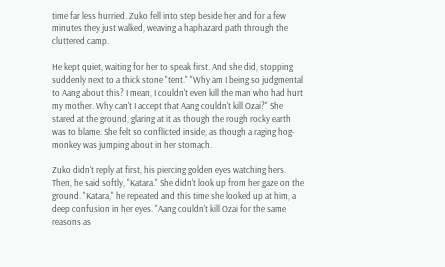time far less hurried. Zuko fell into step beside her and for a few minutes they just walked, weaving a haphazard path through the cluttered camp.

He kept quiet, waiting for her to speak first. And she did, stopping suddenly next to a thick stone "tent." "Why am I being so judgmental to Aang about this? I mean, I couldn't even kill the man who had hurt my mother. Why can't I accept that Aang couldn't kill Ozai?" She stared at the ground, glaring at it as though the rough rocky earth was to blame. She felt so conflicted inside, as though a raging hog-monkey was jumping about in her stomach.

Zuko didn't reply at first, his piercing golden eyes watching hers. Then, he said softly, "Katara." She didn't look up from her gaze on the ground. "Katara," he repeated and this time she looked up at him, a deep confusion in her eyes. "Aang couldn't kill Ozai for the same reasons as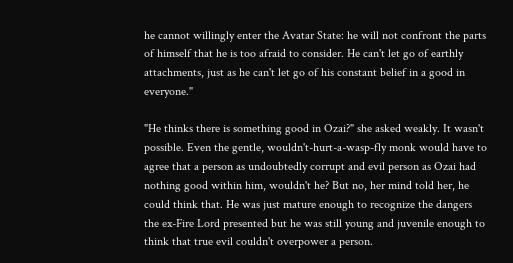he cannot willingly enter the Avatar State: he will not confront the parts of himself that he is too afraid to consider. He can't let go of earthly attachments, just as he can't let go of his constant belief in a good in everyone."

"He thinks there is something good in Ozai?" she asked weakly. It wasn't possible. Even the gentle, wouldn't-hurt-a-wasp-fly monk would have to agree that a person as undoubtedly corrupt and evil person as Ozai had nothing good within him, wouldn't he? But no, her mind told her, he could think that. He was just mature enough to recognize the dangers the ex-Fire Lord presented but he was still young and juvenile enough to think that true evil couldn't overpower a person.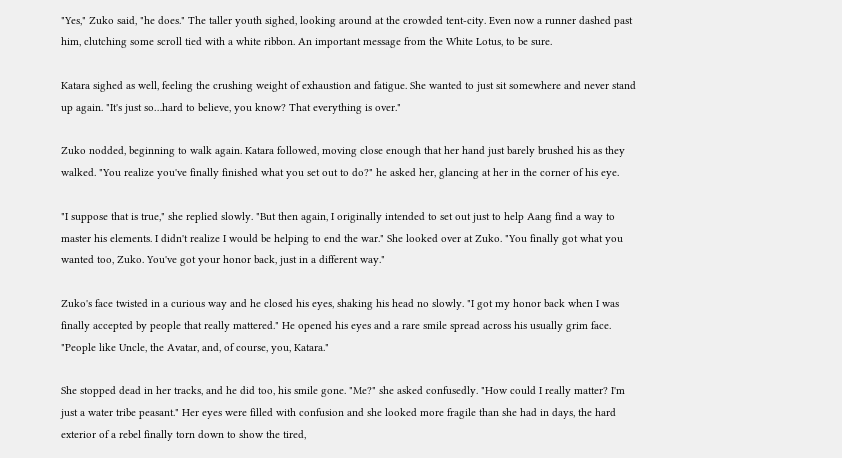"Yes," Zuko said, "he does." The taller youth sighed, looking around at the crowded tent-city. Even now a runner dashed past him, clutching some scroll tied with a white ribbon. An important message from the White Lotus, to be sure.

Katara sighed as well, feeling the crushing weight of exhaustion and fatigue. She wanted to just sit somewhere and never stand up again. "It's just so…hard to believe, you know? That everything is over."

Zuko nodded, beginning to walk again. Katara followed, moving close enough that her hand just barely brushed his as they walked. "You realize you've finally finished what you set out to do?" he asked her, glancing at her in the corner of his eye.

"I suppose that is true," she replied slowly. "But then again, I originally intended to set out just to help Aang find a way to master his elements. I didn't realize I would be helping to end the war." She looked over at Zuko. "You finally got what you wanted too, Zuko. You've got your honor back, just in a different way."

Zuko's face twisted in a curious way and he closed his eyes, shaking his head no slowly. "I got my honor back when I was finally accepted by people that really mattered." He opened his eyes and a rare smile spread across his usually grim face. "People like Uncle, the Avatar, and, of course, you, Katara."

She stopped dead in her tracks, and he did too, his smile gone. "Me?" she asked confusedly. "How could I really matter? I'm just a water tribe peasant." Her eyes were filled with confusion and she looked more fragile than she had in days, the hard exterior of a rebel finally torn down to show the tired,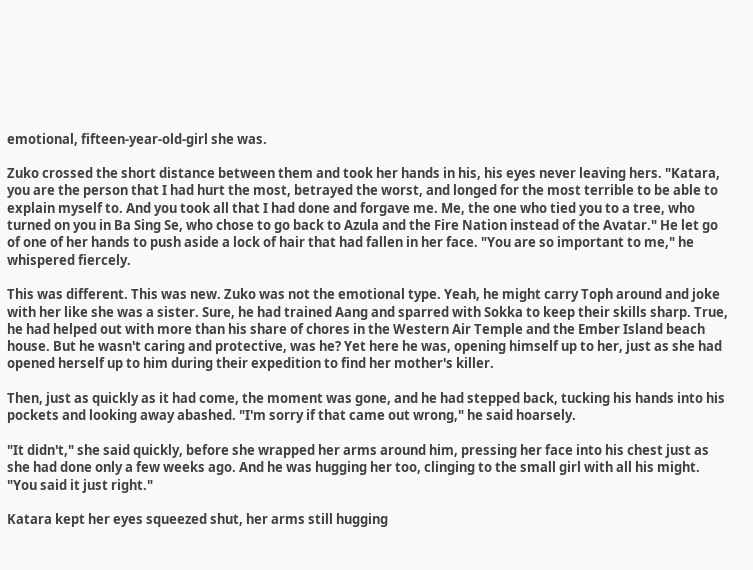emotional, fifteen-year-old-girl she was.

Zuko crossed the short distance between them and took her hands in his, his eyes never leaving hers. "Katara, you are the person that I had hurt the most, betrayed the worst, and longed for the most terrible to be able to explain myself to. And you took all that I had done and forgave me. Me, the one who tied you to a tree, who turned on you in Ba Sing Se, who chose to go back to Azula and the Fire Nation instead of the Avatar." He let go of one of her hands to push aside a lock of hair that had fallen in her face. "You are so important to me," he whispered fiercely.

This was different. This was new. Zuko was not the emotional type. Yeah, he might carry Toph around and joke with her like she was a sister. Sure, he had trained Aang and sparred with Sokka to keep their skills sharp. True, he had helped out with more than his share of chores in the Western Air Temple and the Ember Island beach house. But he wasn't caring and protective, was he? Yet here he was, opening himself up to her, just as she had opened herself up to him during their expedition to find her mother's killer.

Then, just as quickly as it had come, the moment was gone, and he had stepped back, tucking his hands into his pockets and looking away abashed. "I'm sorry if that came out wrong," he said hoarsely.

"It didn't," she said quickly, before she wrapped her arms around him, pressing her face into his chest just as she had done only a few weeks ago. And he was hugging her too, clinging to the small girl with all his might. "You said it just right."

Katara kept her eyes squeezed shut, her arms still hugging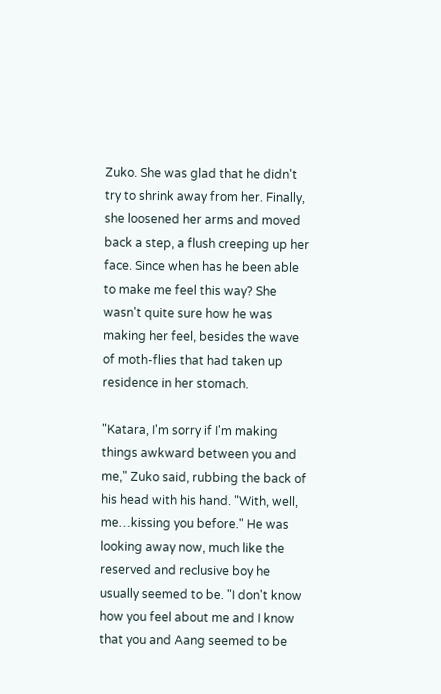Zuko. She was glad that he didn't try to shrink away from her. Finally, she loosened her arms and moved back a step, a flush creeping up her face. Since when has he been able to make me feel this way? She wasn't quite sure how he was making her feel, besides the wave of moth-flies that had taken up residence in her stomach.

"Katara, I'm sorry if I'm making things awkward between you and me," Zuko said, rubbing the back of his head with his hand. "With, well, me…kissing you before." He was looking away now, much like the reserved and reclusive boy he usually seemed to be. "I don't know how you feel about me and I know that you and Aang seemed to be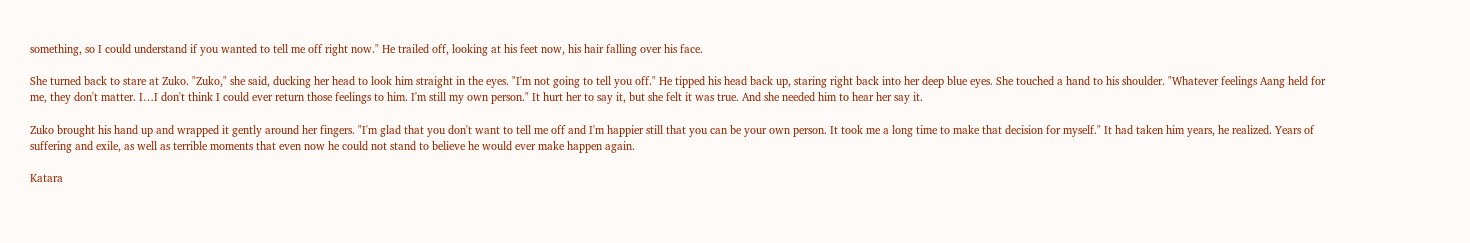something, so I could understand if you wanted to tell me off right now." He trailed off, looking at his feet now, his hair falling over his face.

She turned back to stare at Zuko. "Zuko," she said, ducking her head to look him straight in the eyes. "I'm not going to tell you off." He tipped his head back up, staring right back into her deep blue eyes. She touched a hand to his shoulder. "Whatever feelings Aang held for me, they don't matter. I…I don't think I could ever return those feelings to him. I'm still my own person." It hurt her to say it, but she felt it was true. And she needed him to hear her say it.

Zuko brought his hand up and wrapped it gently around her fingers. "I'm glad that you don't want to tell me off and I'm happier still that you can be your own person. It took me a long time to make that decision for myself." It had taken him years, he realized. Years of suffering and exile, as well as terrible moments that even now he could not stand to believe he would ever make happen again.

Katara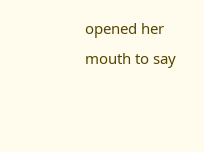opened her mouth to say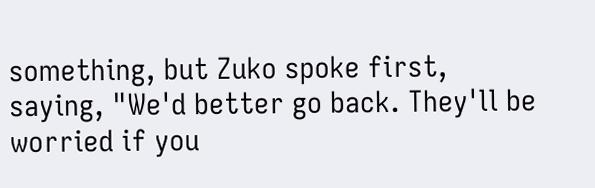something, but Zuko spoke first, saying, "We'd better go back. They'll be worried if you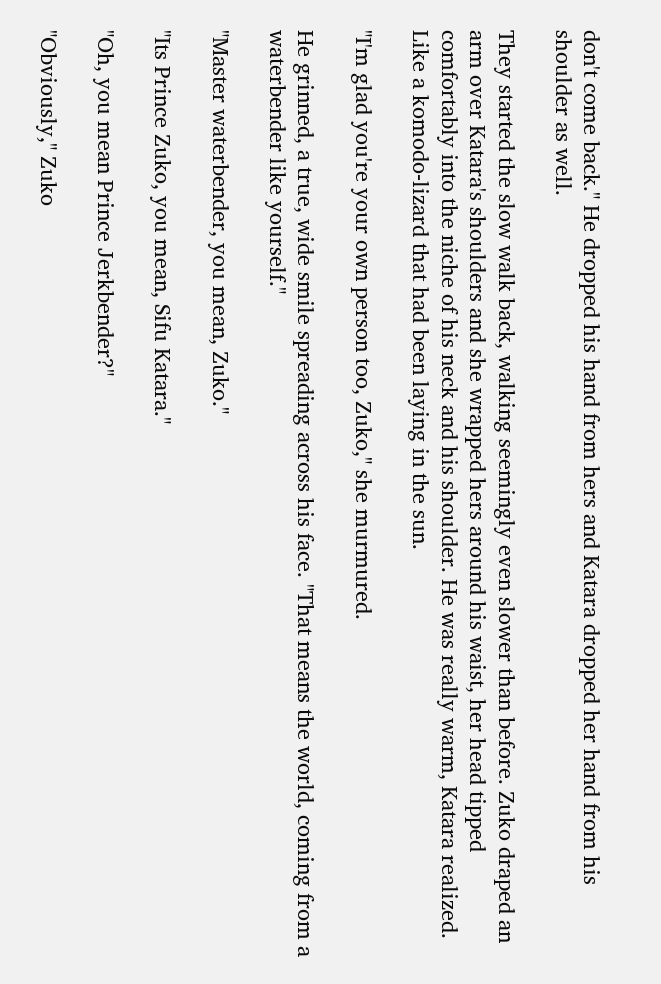don't come back." He dropped his hand from hers and Katara dropped her hand from his shoulder as well.

They started the slow walk back, walking seemingly even slower than before. Zuko draped an arm over Katara's shoulders and she wrapped hers around his waist, her head tipped comfortably into the niche of his neck and his shoulder. He was really warm, Katara realized. Like a komodo-lizard that had been laying in the sun.

"I'm glad you're your own person too, Zuko," she murmured.

He grinned, a true, wide smile spreading across his face. "That means the world, coming from a waterbender like yourself."

"Master waterbender, you mean, Zuko."

"Its Prince Zuko, you mean, Sifu Katara."

"Oh, you mean Prince Jerkbender?"

"Obviously," Zuko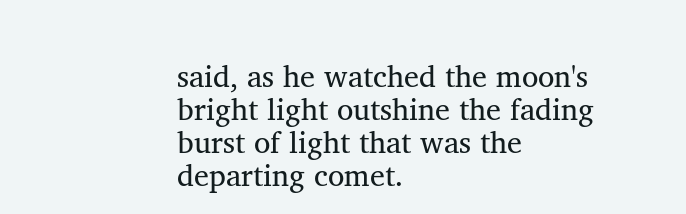said, as he watched the moon's bright light outshine the fading burst of light that was the departing comet.